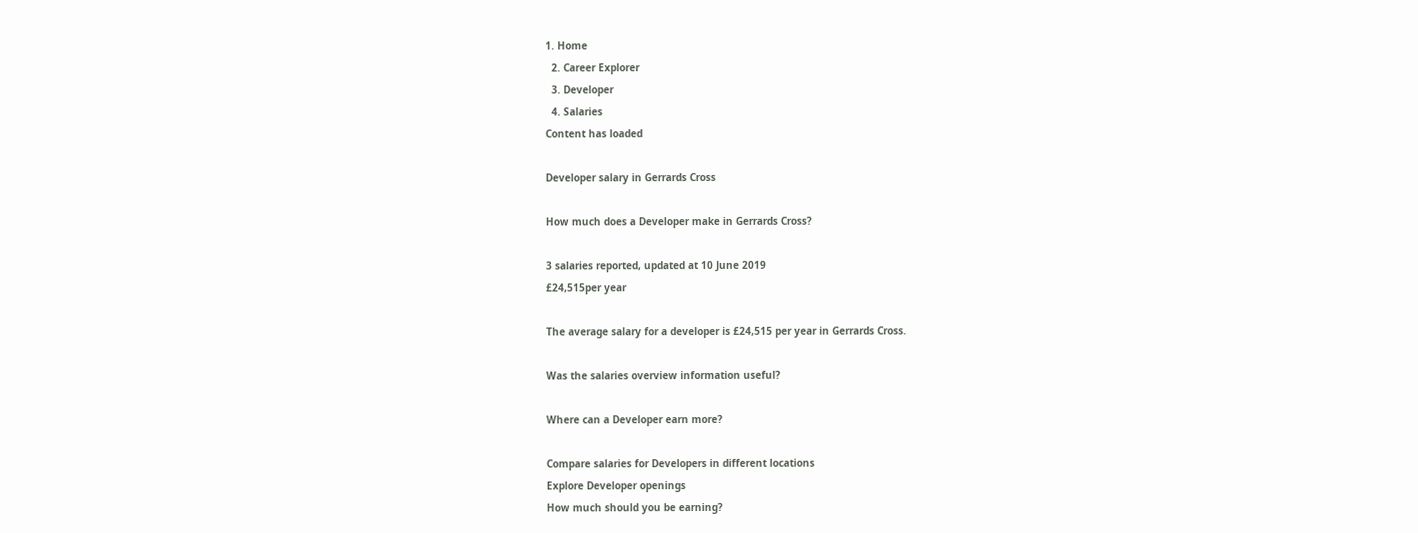1. Home
  2. Career Explorer
  3. Developer
  4. Salaries
Content has loaded

Developer salary in Gerrards Cross

How much does a Developer make in Gerrards Cross?

3 salaries reported, updated at 10 June 2019
£24,515per year

The average salary for a developer is £24,515 per year in Gerrards Cross.

Was the salaries overview information useful?

Where can a Developer earn more?

Compare salaries for Developers in different locations
Explore Developer openings
How much should you be earning?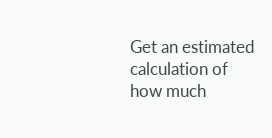Get an estimated calculation of how much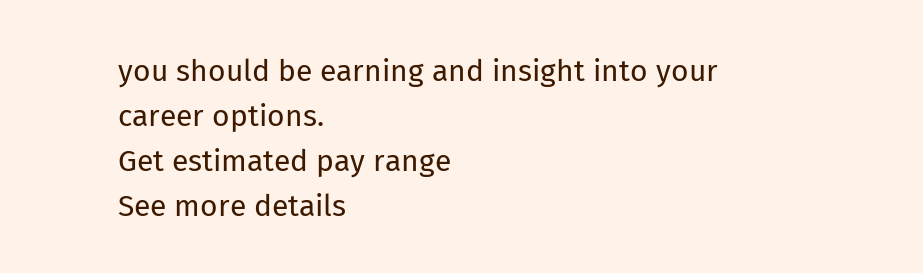you should be earning and insight into your career options.
Get estimated pay range
See more details